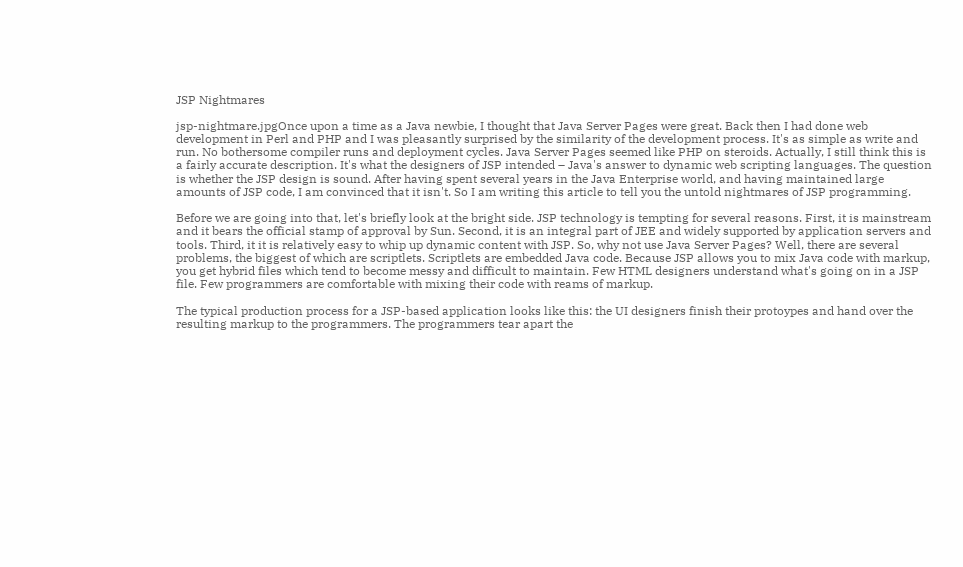JSP Nightmares

jsp-nightmare.jpgOnce upon a time as a Java newbie, I thought that Java Server Pages were great. Back then I had done web development in Perl and PHP and I was pleasantly surprised by the similarity of the development process. It's as simple as write and run. No bothersome compiler runs and deployment cycles. Java Server Pages seemed like PHP on steroids. Actually, I still think this is a fairly accurate description. It's what the designers of JSP intended – Java's answer to dynamic web scripting languages. The question is whether the JSP design is sound. After having spent several years in the Java Enterprise world, and having maintained large amounts of JSP code, I am convinced that it isn't. So I am writing this article to tell you the untold nightmares of JSP programming.

Before we are going into that, let's briefly look at the bright side. JSP technology is tempting for several reasons. First, it is mainstream and it bears the official stamp of approval by Sun. Second, it is an integral part of JEE and widely supported by application servers and tools. Third, it it is relatively easy to whip up dynamic content with JSP. So, why not use Java Server Pages? Well, there are several problems, the biggest of which are scriptlets. Scriptlets are embedded Java code. Because JSP allows you to mix Java code with markup, you get hybrid files which tend to become messy and difficult to maintain. Few HTML designers understand what's going on in a JSP file. Few programmers are comfortable with mixing their code with reams of markup.

The typical production process for a JSP-based application looks like this: the UI designers finish their protoypes and hand over the resulting markup to the programmers. The programmers tear apart the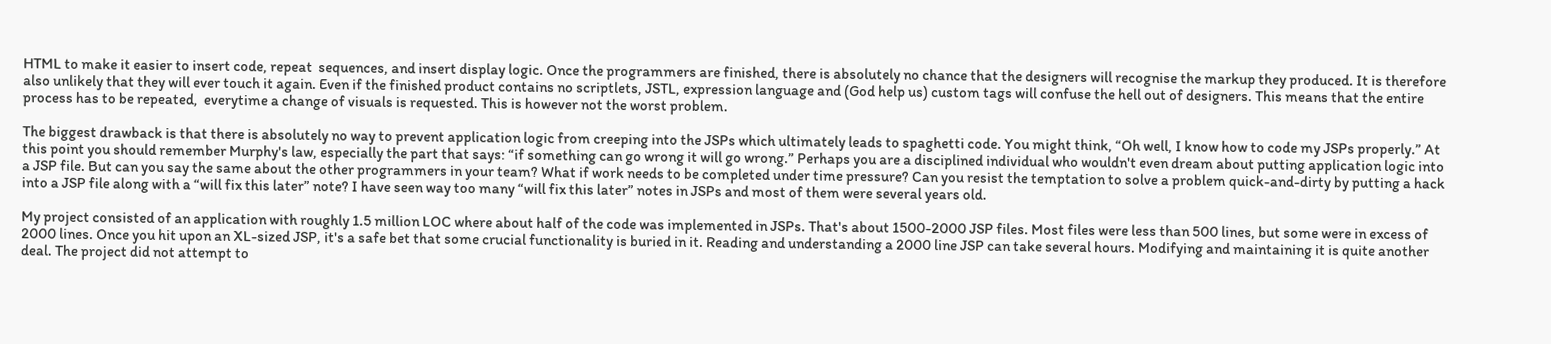HTML to make it easier to insert code, repeat  sequences, and insert display logic. Once the programmers are finished, there is absolutely no chance that the designers will recognise the markup they produced. It is therefore also unlikely that they will ever touch it again. Even if the finished product contains no scriptlets, JSTL, expression language and (God help us) custom tags will confuse the hell out of designers. This means that the entire process has to be repeated,  everytime a change of visuals is requested. This is however not the worst problem.

The biggest drawback is that there is absolutely no way to prevent application logic from creeping into the JSPs which ultimately leads to spaghetti code. You might think, “Oh well, I know how to code my JSPs properly.” At this point you should remember Murphy's law, especially the part that says: “if something can go wrong it will go wrong.” Perhaps you are a disciplined individual who wouldn't even dream about putting application logic into a JSP file. But can you say the same about the other programmers in your team? What if work needs to be completed under time pressure? Can you resist the temptation to solve a problem quick-and-dirty by putting a hack into a JSP file along with a “will fix this later” note? I have seen way too many “will fix this later” notes in JSPs and most of them were several years old.

My project consisted of an application with roughly 1.5 million LOC where about half of the code was implemented in JSPs. That's about 1500-2000 JSP files. Most files were less than 500 lines, but some were in excess of 2000 lines. Once you hit upon an XL-sized JSP, it's a safe bet that some crucial functionality is buried in it. Reading and understanding a 2000 line JSP can take several hours. Modifying and maintaining it is quite another deal. The project did not attempt to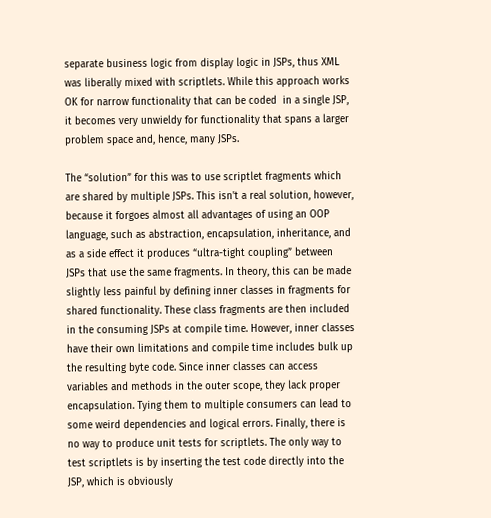separate business logic from display logic in JSPs, thus XML was liberally mixed with scriptlets. While this approach works OK for narrow functionality that can be coded  in a single JSP, it becomes very unwieldy for functionality that spans a larger problem space and, hence, many JSPs.

The “solution” for this was to use scriptlet fragments which are shared by multiple JSPs. This isn't a real solution, however, because it forgoes almost all advantages of using an OOP language, such as abstraction, encapsulation, inheritance, and as a side effect it produces “ultra-tight coupling” between JSPs that use the same fragments. In theory, this can be made slightly less painful by defining inner classes in fragments for shared functionality. These class fragments are then included in the consuming JSPs at compile time. However, inner classes have their own limitations and compile time includes bulk up the resulting byte code. Since inner classes can access variables and methods in the outer scope, they lack proper encapsulation. Tying them to multiple consumers can lead to some weird dependencies and logical errors. Finally, there is no way to produce unit tests for scriptlets. The only way to test scriptlets is by inserting the test code directly into the JSP, which is obviously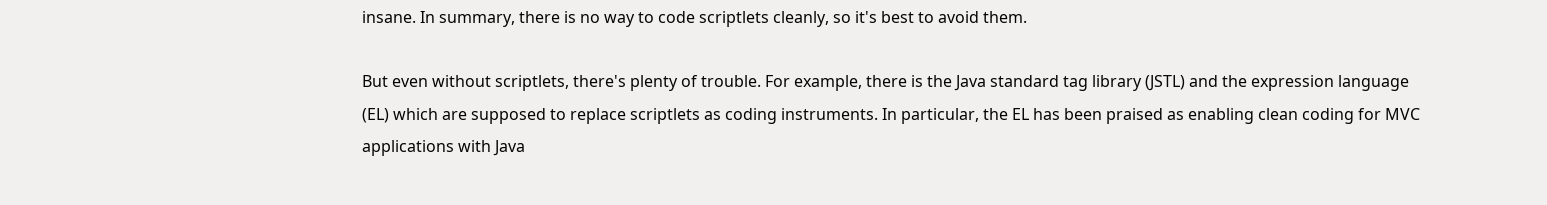insane. In summary, there is no way to code scriptlets cleanly, so it's best to avoid them.

But even without scriptlets, there's plenty of trouble. For example, there is the Java standard tag library (JSTL) and the expression language (EL) which are supposed to replace scriptlets as coding instruments. In particular, the EL has been praised as enabling clean coding for MVC applications with Java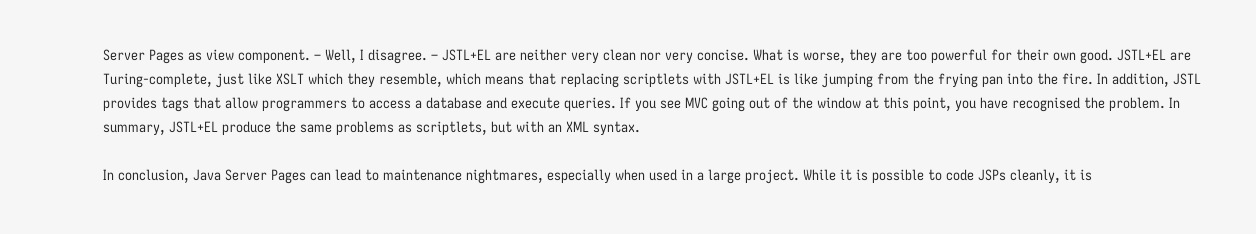Server Pages as view component. – Well, I disagree. – JSTL+EL are neither very clean nor very concise. What is worse, they are too powerful for their own good. JSTL+EL are Turing-complete, just like XSLT which they resemble, which means that replacing scriptlets with JSTL+EL is like jumping from the frying pan into the fire. In addition, JSTL provides tags that allow programmers to access a database and execute queries. If you see MVC going out of the window at this point, you have recognised the problem. In summary, JSTL+EL produce the same problems as scriptlets, but with an XML syntax.

In conclusion, Java Server Pages can lead to maintenance nightmares, especially when used in a large project. While it is possible to code JSPs cleanly, it is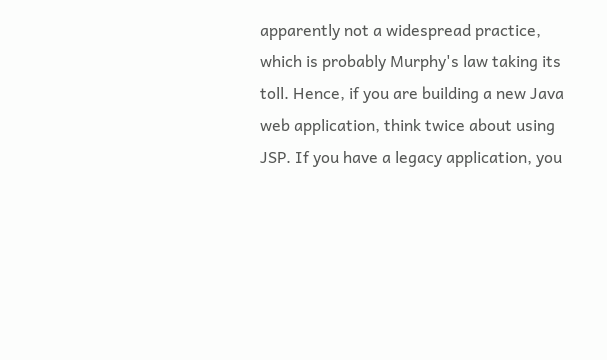apparently not a widespread practice, which is probably Murphy's law taking its toll. Hence, if you are building a new Java web application, think twice about using JSP. If you have a legacy application, you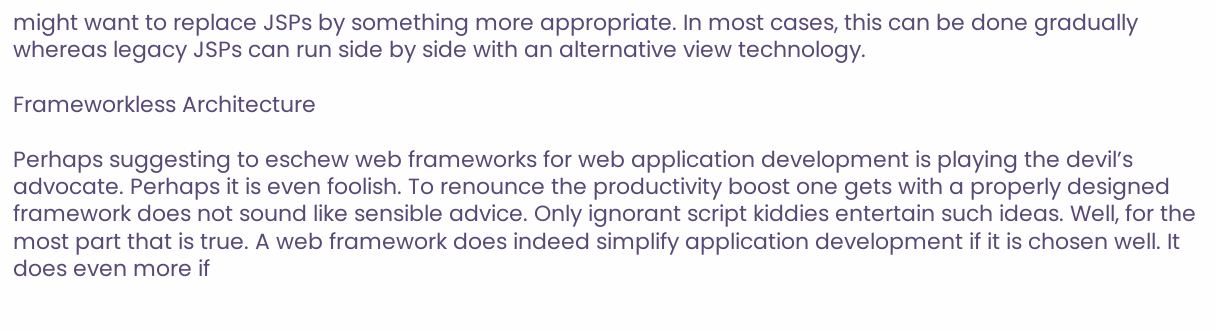might want to replace JSPs by something more appropriate. In most cases, this can be done gradually whereas legacy JSPs can run side by side with an alternative view technology.

Frameworkless Architecture

Perhaps suggesting to eschew web frameworks for web application development is playing the devil’s advocate. Perhaps it is even foolish. To renounce the productivity boost one gets with a properly designed framework does not sound like sensible advice. Only ignorant script kiddies entertain such ideas. Well, for the most part that is true. A web framework does indeed simplify application development if it is chosen well. It does even more if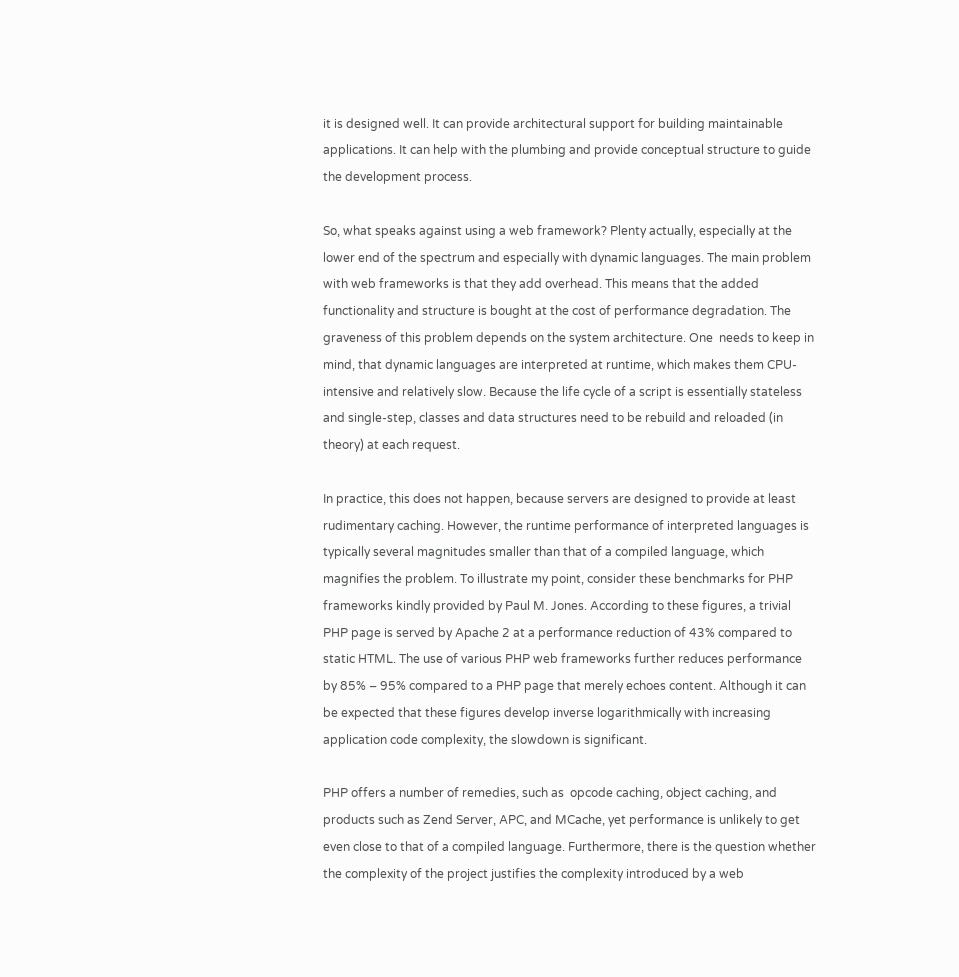it is designed well. It can provide architectural support for building maintainable applications. It can help with the plumbing and provide conceptual structure to guide the development process.

So, what speaks against using a web framework? Plenty actually, especially at the lower end of the spectrum and especially with dynamic languages. The main problem with web frameworks is that they add overhead. This means that the added functionality and structure is bought at the cost of performance degradation. The graveness of this problem depends on the system architecture. One  needs to keep in mind, that dynamic languages are interpreted at runtime, which makes them CPU-intensive and relatively slow. Because the life cycle of a script is essentially stateless and single-step, classes and data structures need to be rebuild and reloaded (in theory) at each request.

In practice, this does not happen, because servers are designed to provide at least rudimentary caching. However, the runtime performance of interpreted languages is typically several magnitudes smaller than that of a compiled language, which magnifies the problem. To illustrate my point, consider these benchmarks for PHP frameworks kindly provided by Paul M. Jones. According to these figures, a trivial PHP page is served by Apache 2 at a performance reduction of 43% compared to static HTML. The use of various PHP web frameworks further reduces performance by 85% – 95% compared to a PHP page that merely echoes content. Although it can be expected that these figures develop inverse logarithmically with increasing application code complexity, the slowdown is significant.

PHP offers a number of remedies, such as  opcode caching, object caching, and products such as Zend Server, APC, and MCache, yet performance is unlikely to get even close to that of a compiled language. Furthermore, there is the question whether the complexity of the project justifies the complexity introduced by a web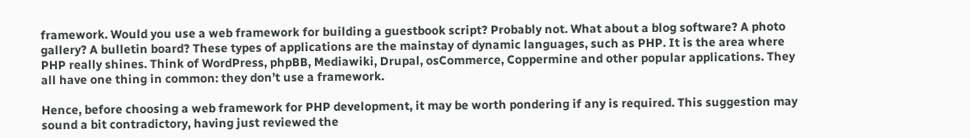framework. Would you use a web framework for building a guestbook script? Probably not. What about a blog software? A photo gallery? A bulletin board? These types of applications are the mainstay of dynamic languages, such as PHP. It is the area where PHP really shines. Think of WordPress, phpBB, Mediawiki, Drupal, osCommerce, Coppermine and other popular applications. They all have one thing in common: they don’t use a framework.

Hence, before choosing a web framework for PHP development, it may be worth pondering if any is required. This suggestion may sound a bit contradictory, having just reviewed the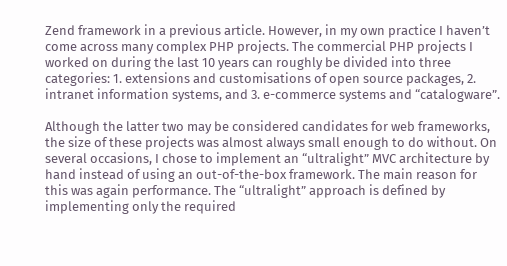Zend framework in a previous article. However, in my own practice I haven’t come across many complex PHP projects. The commercial PHP projects I worked on during the last 10 years can roughly be divided into three categories: 1. extensions and customisations of open source packages, 2. intranet information systems, and 3. e-commerce systems and “catalogware”.

Although the latter two may be considered candidates for web frameworks, the size of these projects was almost always small enough to do without. On several occasions, I chose to implement an “ultralight” MVC architecture by hand instead of using an out-of-the-box framework. The main reason for this was again performance. The “ultralight” approach is defined by implementing only the required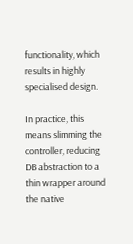functionality, which results in highly specialised design.

In practice, this means slimming the controller, reducing DB abstraction to a thin wrapper around the native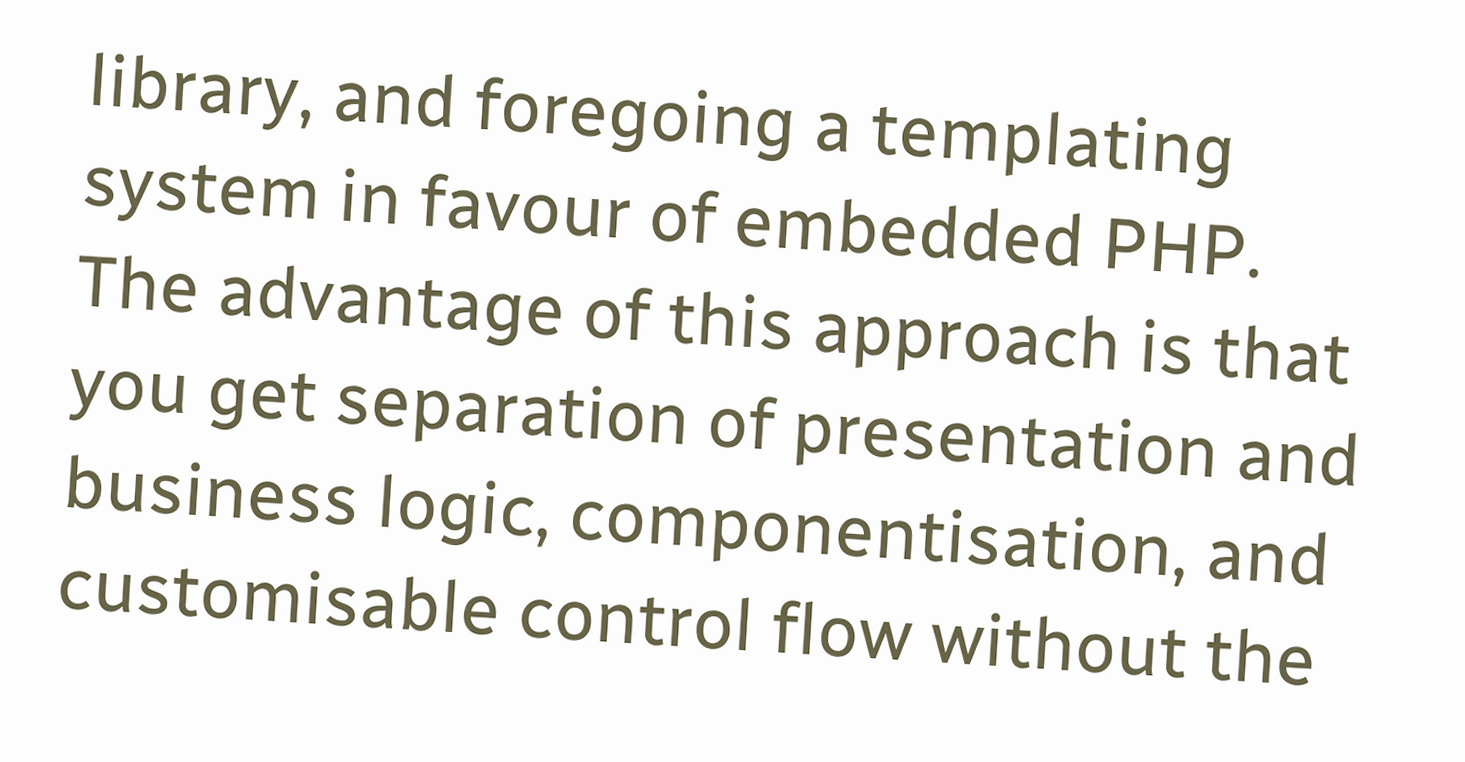library, and foregoing a templating system in favour of embedded PHP. The advantage of this approach is that you get separation of presentation and business logic, componentisation, and customisable control flow without the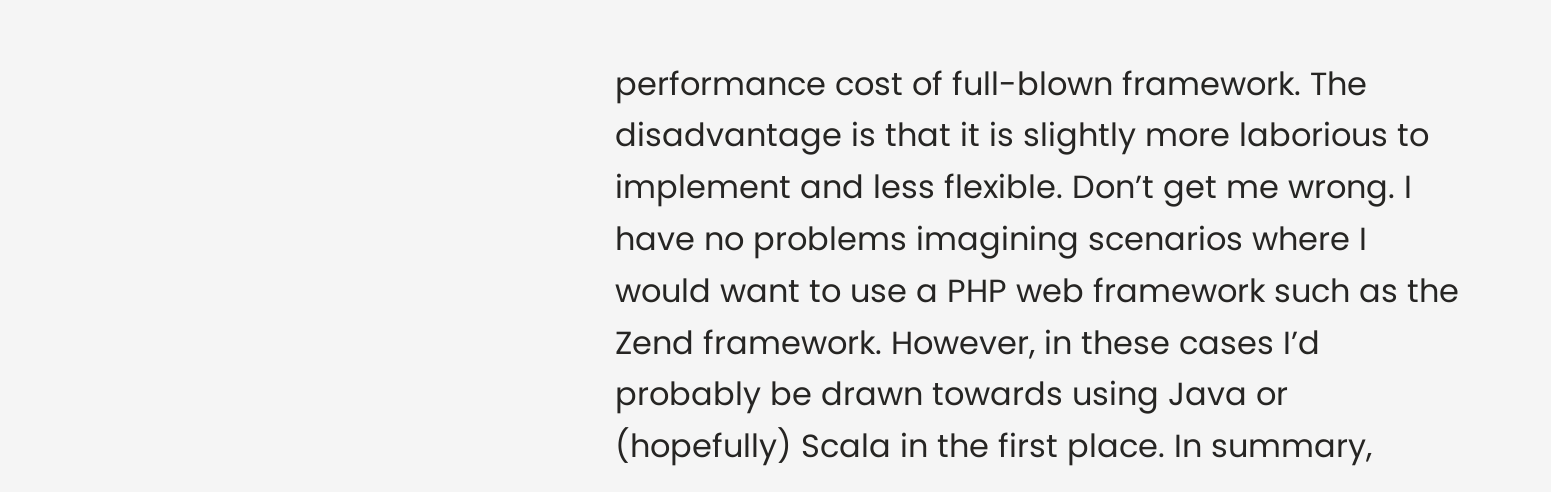performance cost of full-blown framework. The disadvantage is that it is slightly more laborious to implement and less flexible. Don’t get me wrong. I have no problems imagining scenarios where I would want to use a PHP web framework such as the Zend framework. However, in these cases I’d probably be drawn towards using Java or (hopefully) Scala in the first place. In summary,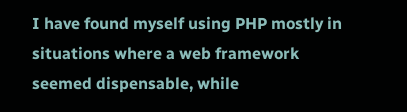I have found myself using PHP mostly in situations where a web framework seemed dispensable, while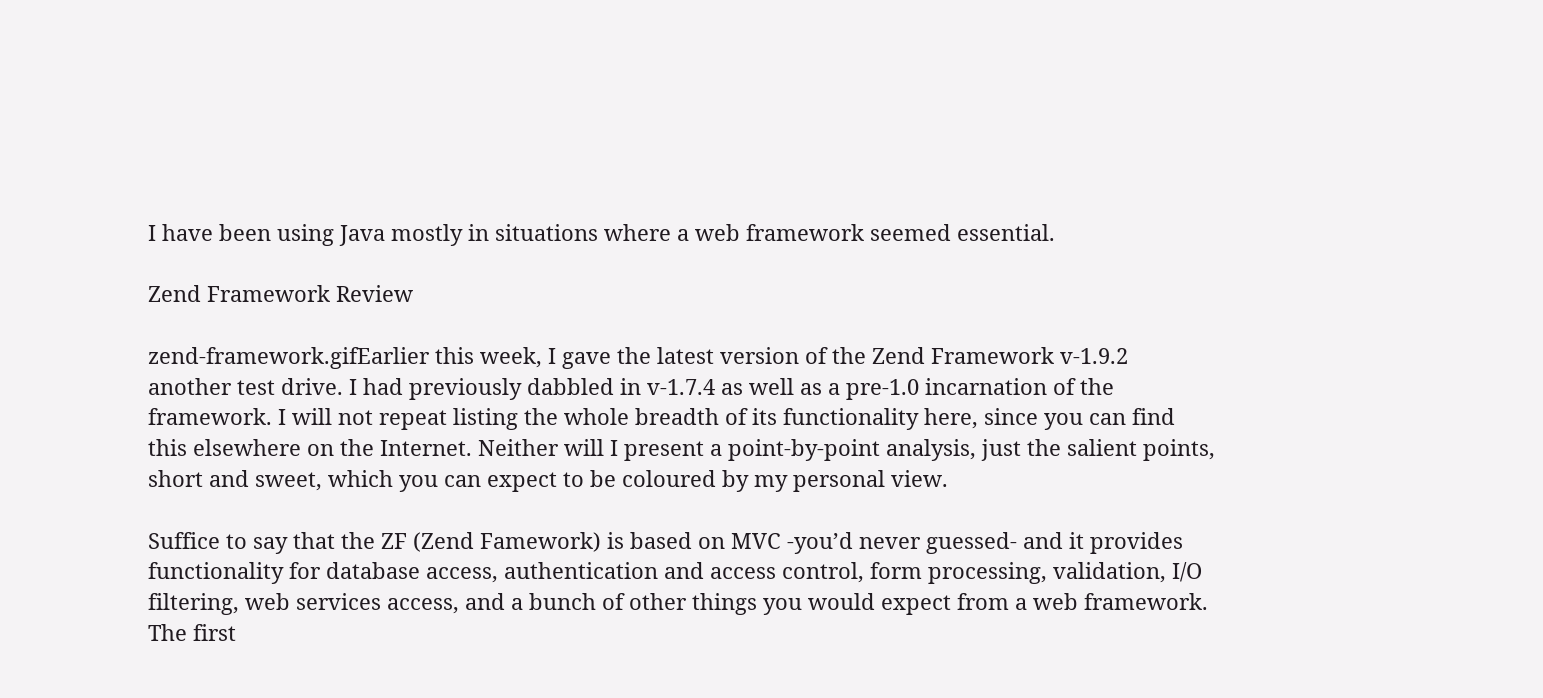I have been using Java mostly in situations where a web framework seemed essential.

Zend Framework Review

zend-framework.gifEarlier this week, I gave the latest version of the Zend Framework v-1.9.2 another test drive. I had previously dabbled in v-1.7.4 as well as a pre-1.0 incarnation of the framework. I will not repeat listing the whole breadth of its functionality here, since you can find this elsewhere on the Internet. Neither will I present a point-by-point analysis, just the salient points, short and sweet, which you can expect to be coloured by my personal view.

Suffice to say that the ZF (Zend Famework) is based on MVC -you’d never guessed- and it provides functionality for database access, authentication and access control, form processing, validation, I/O filtering, web services access, and a bunch of other things you would expect from a web framework. The first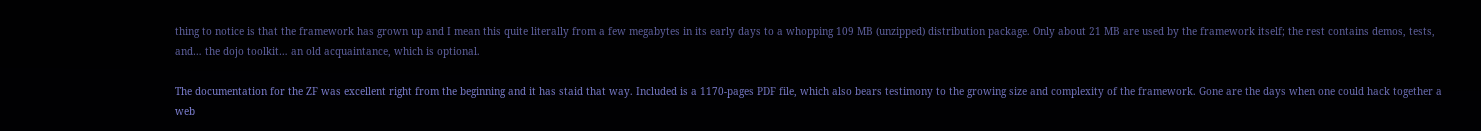thing to notice is that the framework has grown up and I mean this quite literally from a few megabytes in its early days to a whopping 109 MB (unzipped) distribution package. Only about 21 MB are used by the framework itself; the rest contains demos, tests, and… the dojo toolkit… an old acquaintance, which is optional.

The documentation for the ZF was excellent right from the beginning and it has staid that way. Included is a 1170-pages PDF file, which also bears testimony to the growing size and complexity of the framework. Gone are the days when one could hack together a web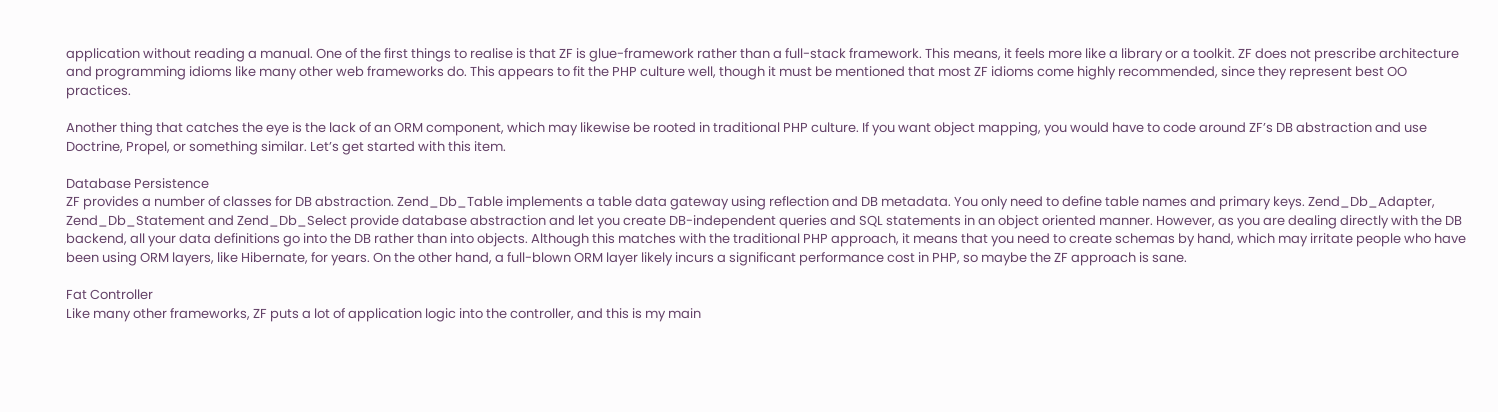application without reading a manual. One of the first things to realise is that ZF is glue-framework rather than a full-stack framework. This means, it feels more like a library or a toolkit. ZF does not prescribe architecture and programming idioms like many other web frameworks do. This appears to fit the PHP culture well, though it must be mentioned that most ZF idioms come highly recommended, since they represent best OO practices.

Another thing that catches the eye is the lack of an ORM component, which may likewise be rooted in traditional PHP culture. If you want object mapping, you would have to code around ZF’s DB abstraction and use Doctrine, Propel, or something similar. Let’s get started with this item.

Database Persistence
ZF provides a number of classes for DB abstraction. Zend_Db_Table implements a table data gateway using reflection and DB metadata. You only need to define table names and primary keys. Zend_Db_Adapter, Zend_Db_Statement and Zend_Db_Select provide database abstraction and let you create DB-independent queries and SQL statements in an object oriented manner. However, as you are dealing directly with the DB backend, all your data definitions go into the DB rather than into objects. Although this matches with the traditional PHP approach, it means that you need to create schemas by hand, which may irritate people who have been using ORM layers, like Hibernate, for years. On the other hand, a full-blown ORM layer likely incurs a significant performance cost in PHP, so maybe the ZF approach is sane.

Fat Controller
Like many other frameworks, ZF puts a lot of application logic into the controller, and this is my main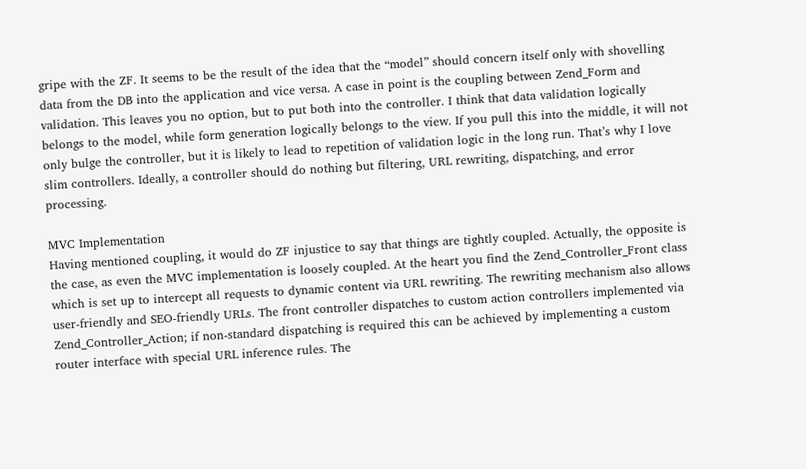gripe with the ZF. It seems to be the result of the idea that the “model” should concern itself only with shovelling data from the DB into the application and vice versa. A case in point is the coupling between Zend_Form and validation. This leaves you no option, but to put both into the controller. I think that data validation logically belongs to the model, while form generation logically belongs to the view. If you pull this into the middle, it will not only bulge the controller, but it is likely to lead to repetition of validation logic in the long run. That’s why I love slim controllers. Ideally, a controller should do nothing but filtering, URL rewriting, dispatching, and error processing.

MVC Implementation
Having mentioned coupling, it would do ZF injustice to say that things are tightly coupled. Actually, the opposite is the case, as even the MVC implementation is loosely coupled. At the heart you find the Zend_Controller_Front class which is set up to intercept all requests to dynamic content via URL rewriting. The rewriting mechanism also allows user-friendly and SEO-friendly URLs. The front controller dispatches to custom action controllers implemented via Zend_Controller_Action; if non-standard dispatching is required this can be achieved by implementing a custom router interface with special URL inference rules. The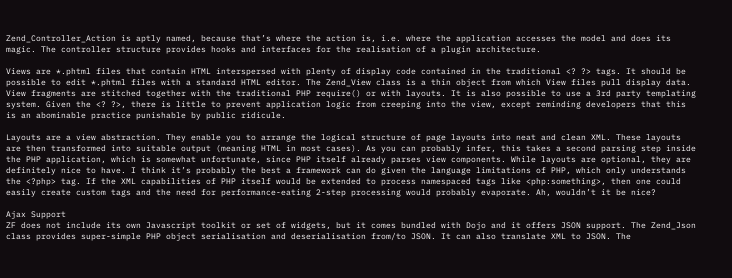Zend_Controller_Action is aptly named, because that’s where the action is, i.e. where the application accesses the model and does its magic. The controller structure provides hooks and interfaces for the realisation of a plugin architecture.

Views are *.phtml files that contain HTML interspersed with plenty of display code contained in the traditional <? ?> tags. It should be possible to edit *.phtml files with a standard HTML editor. The Zend_View class is a thin object from which View files pull display data. View fragments are stitched together with the traditional PHP require() or with layouts. It is also possible to use a 3rd party templating system. Given the <? ?>, there is little to prevent application logic from creeping into the view, except reminding developers that this is an abominable practice punishable by public ridicule.

Layouts are a view abstraction. They enable you to arrange the logical structure of page layouts into neat and clean XML. These layouts are then transformed into suitable output (meaning HTML in most cases). As you can probably infer, this takes a second parsing step inside the PHP application, which is somewhat unfortunate, since PHP itself already parses view components. While layouts are optional, they are definitely nice to have. I think it’s probably the best a framework can do given the language limitations of PHP, which only understands the <?php> tag. If the XML capabilities of PHP itself would be extended to process namespaced tags like <php:something>, then one could easily create custom tags and the need for performance-eating 2-step processing would probably evaporate. Ah, wouldn’t it be nice?

Ajax Support
ZF does not include its own Javascript toolkit or set of widgets, but it comes bundled with Dojo and it offers JSON support. The Zend_Json class provides super-simple PHP object serialisation and deserialisation from/to JSON. It can also translate XML to JSON. The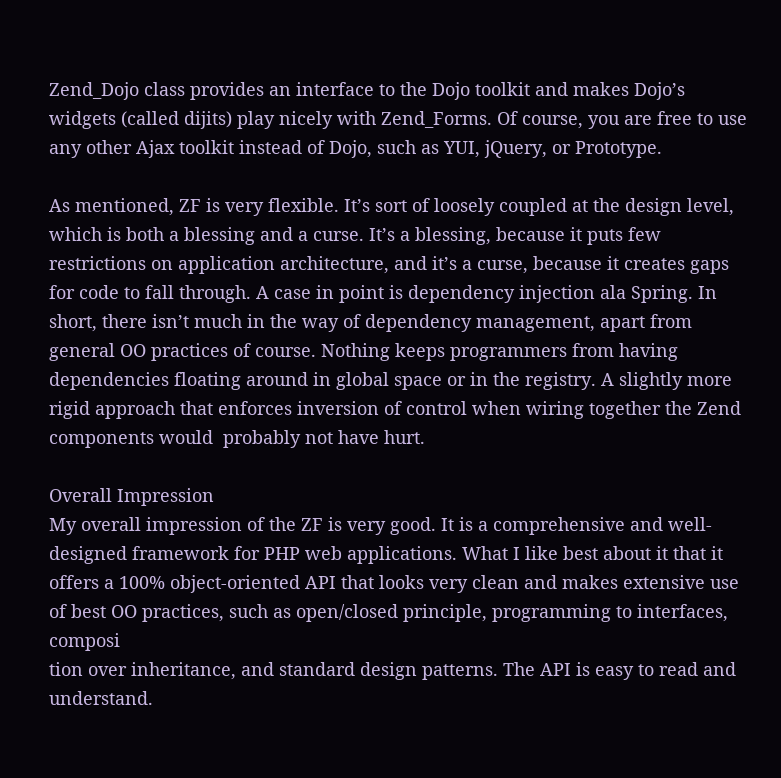Zend_Dojo class provides an interface to the Dojo toolkit and makes Dojo’s widgets (called dijits) play nicely with Zend_Forms. Of course, you are free to use any other Ajax toolkit instead of Dojo, such as YUI, jQuery, or Prototype.

As mentioned, ZF is very flexible. It’s sort of loosely coupled at the design level, which is both a blessing and a curse. It’s a blessing, because it puts few restrictions on application architecture, and it’s a curse, because it creates gaps for code to fall through. A case in point is dependency injection ala Spring. In short, there isn’t much in the way of dependency management, apart from general OO practices of course. Nothing keeps programmers from having dependencies floating around in global space or in the registry. A slightly more rigid approach that enforces inversion of control when wiring together the Zend components would  probably not have hurt.

Overall Impression
My overall impression of the ZF is very good. It is a comprehensive and well-designed framework for PHP web applications. What I like best about it that it offers a 100% object-oriented API that looks very clean and makes extensive use of best OO practices, such as open/closed principle, programming to interfaces, composi
tion over inheritance, and standard design patterns. The API is easy to read and understand.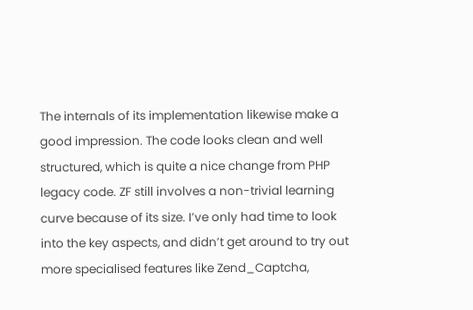The internals of its implementation likewise make a good impression. The code looks clean and well structured, which is quite a nice change from PHP legacy code. ZF still involves a non-trivial learning curve because of its size. I’ve only had time to look into the key aspects, and didn’t get around to try out more specialised features like Zend_Captcha,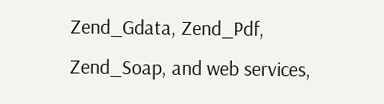Zend_Gdata, Zend_Pdf, Zend_Soap, and web services,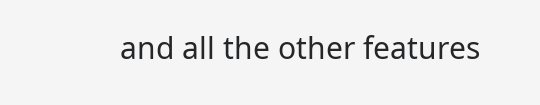and all the other features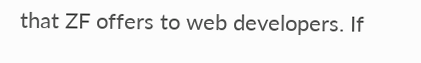that ZF offers to web developers. If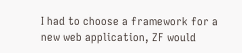I had to choose a framework for a new web application, ZF would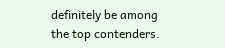definitely be among the top contenders.